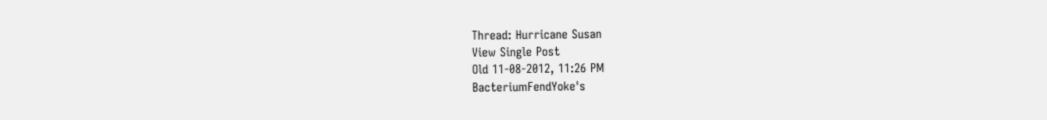Thread: Hurricane Susan
View Single Post
Old 11-08-2012, 11:26 PM
BacteriumFendYoke's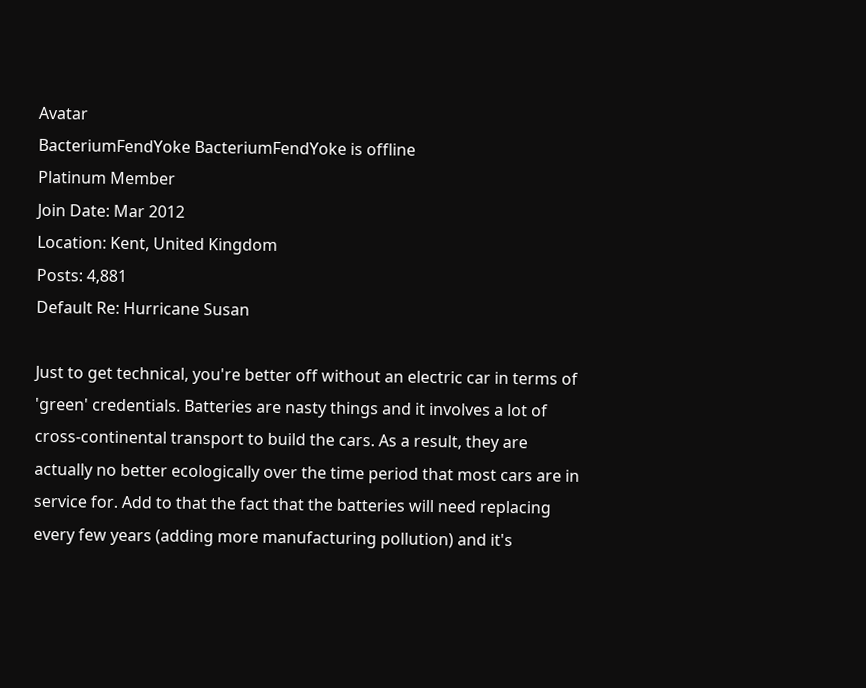Avatar
BacteriumFendYoke BacteriumFendYoke is offline
Platinum Member
Join Date: Mar 2012
Location: Kent, United Kingdom
Posts: 4,881
Default Re: Hurricane Susan

Just to get technical, you're better off without an electric car in terms of 'green' credentials. Batteries are nasty things and it involves a lot of cross-continental transport to build the cars. As a result, they are actually no better ecologically over the time period that most cars are in service for. Add to that the fact that the batteries will need replacing every few years (adding more manufacturing pollution) and it's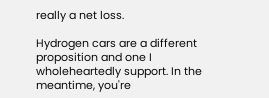really a net loss.

Hydrogen cars are a different proposition and one I wholeheartedly support. In the meantime, you're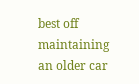best off maintaining an older car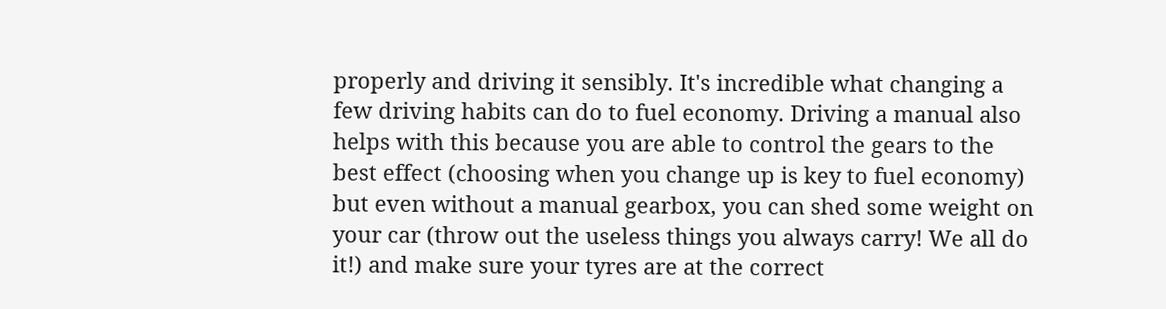properly and driving it sensibly. It's incredible what changing a few driving habits can do to fuel economy. Driving a manual also helps with this because you are able to control the gears to the best effect (choosing when you change up is key to fuel economy) but even without a manual gearbox, you can shed some weight on your car (throw out the useless things you always carry! We all do it!) and make sure your tyres are at the correct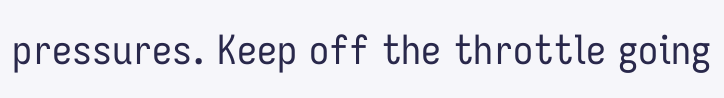pressures. Keep off the throttle going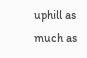uphill as much as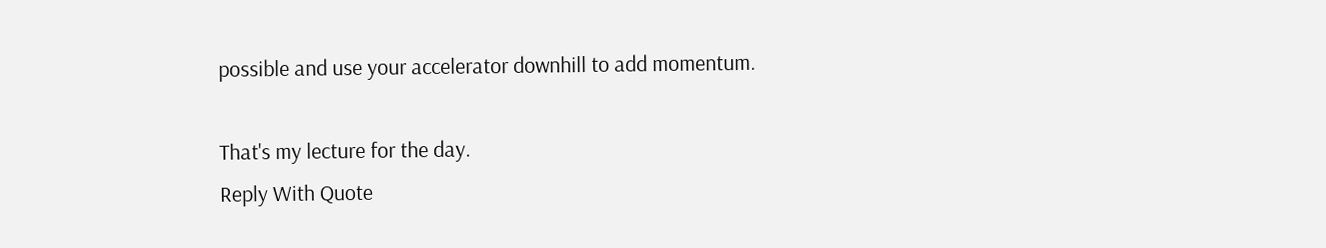possible and use your accelerator downhill to add momentum.

That's my lecture for the day.
Reply With Quote